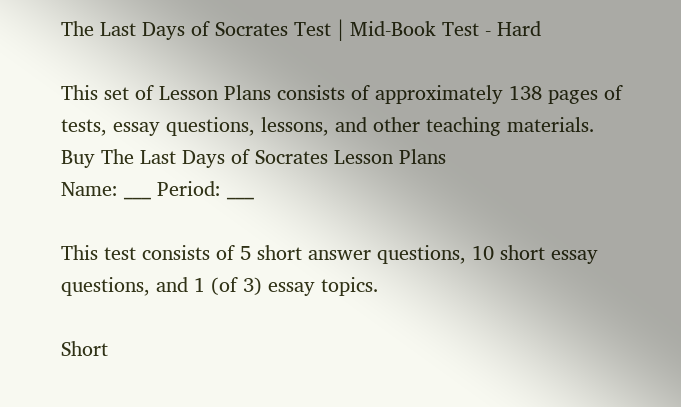The Last Days of Socrates Test | Mid-Book Test - Hard

This set of Lesson Plans consists of approximately 138 pages of tests, essay questions, lessons, and other teaching materials.
Buy The Last Days of Socrates Lesson Plans
Name: ___ Period: ___

This test consists of 5 short answer questions, 10 short essay questions, and 1 (of 3) essay topics.

Short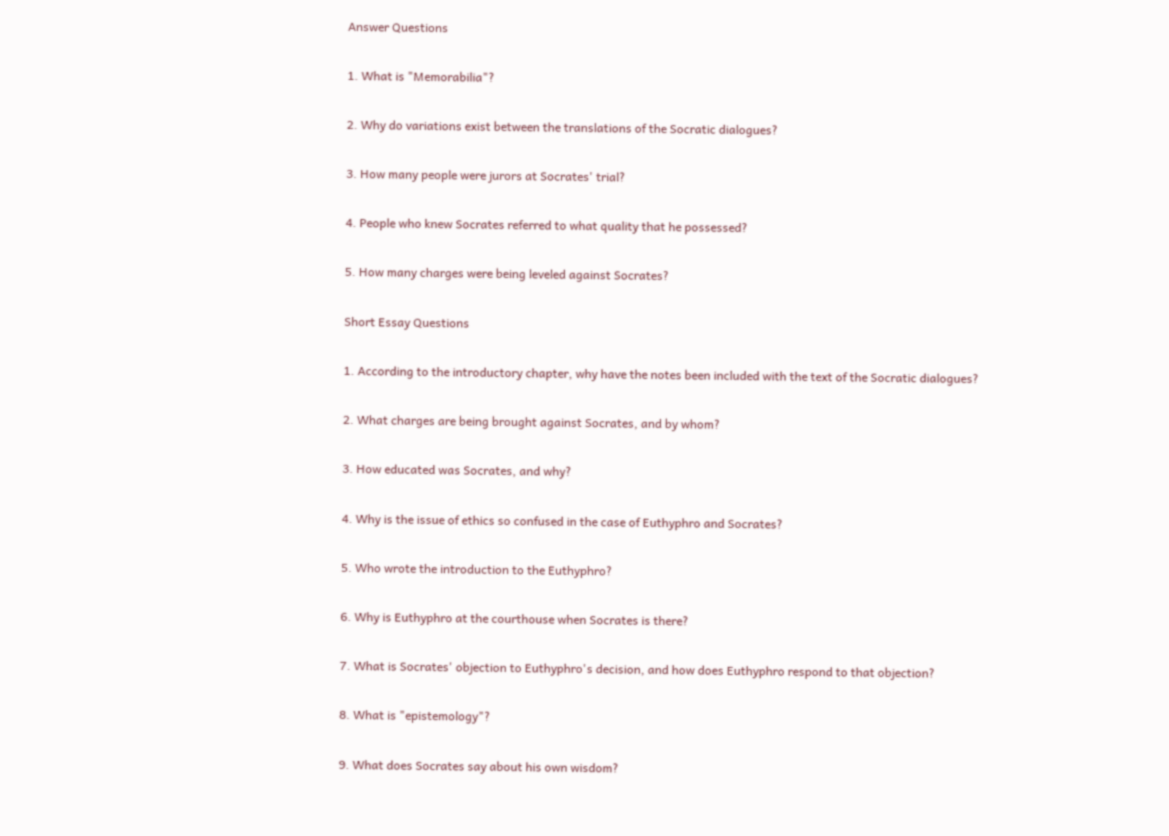Answer Questions

1. What is "Memorabilia"?

2. Why do variations exist between the translations of the Socratic dialogues?

3. How many people were jurors at Socrates' trial?

4. People who knew Socrates referred to what quality that he possessed?

5. How many charges were being leveled against Socrates?

Short Essay Questions

1. According to the introductory chapter, why have the notes been included with the text of the Socratic dialogues?

2. What charges are being brought against Socrates, and by whom?

3. How educated was Socrates, and why?

4. Why is the issue of ethics so confused in the case of Euthyphro and Socrates?

5. Who wrote the introduction to the Euthyphro?

6. Why is Euthyphro at the courthouse when Socrates is there?

7. What is Socrates' objection to Euthyphro's decision, and how does Euthyphro respond to that objection?

8. What is "epistemology"?

9. What does Socrates say about his own wisdom?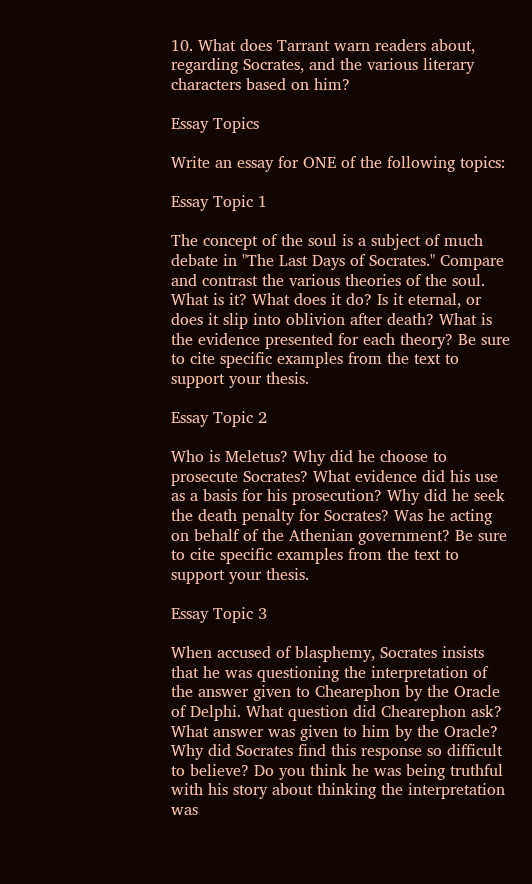10. What does Tarrant warn readers about, regarding Socrates, and the various literary characters based on him?

Essay Topics

Write an essay for ONE of the following topics:

Essay Topic 1

The concept of the soul is a subject of much debate in "The Last Days of Socrates." Compare and contrast the various theories of the soul. What is it? What does it do? Is it eternal, or does it slip into oblivion after death? What is the evidence presented for each theory? Be sure to cite specific examples from the text to support your thesis.

Essay Topic 2

Who is Meletus? Why did he choose to prosecute Socrates? What evidence did his use as a basis for his prosecution? Why did he seek the death penalty for Socrates? Was he acting on behalf of the Athenian government? Be sure to cite specific examples from the text to support your thesis.

Essay Topic 3

When accused of blasphemy, Socrates insists that he was questioning the interpretation of the answer given to Chearephon by the Oracle of Delphi. What question did Chearephon ask? What answer was given to him by the Oracle? Why did Socrates find this response so difficult to believe? Do you think he was being truthful with his story about thinking the interpretation was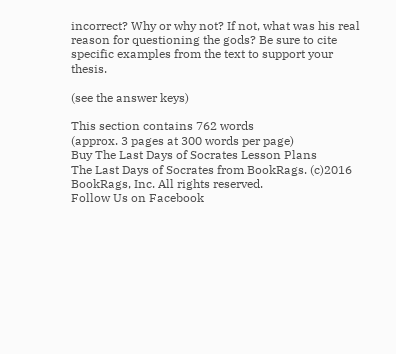incorrect? Why or why not? If not, what was his real reason for questioning the gods? Be sure to cite specific examples from the text to support your thesis.

(see the answer keys)

This section contains 762 words
(approx. 3 pages at 300 words per page)
Buy The Last Days of Socrates Lesson Plans
The Last Days of Socrates from BookRags. (c)2016 BookRags, Inc. All rights reserved.
Follow Us on Facebook